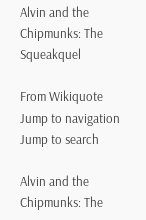Alvin and the Chipmunks: The Squeakquel

From Wikiquote
Jump to navigation Jump to search

Alvin and the Chipmunks: The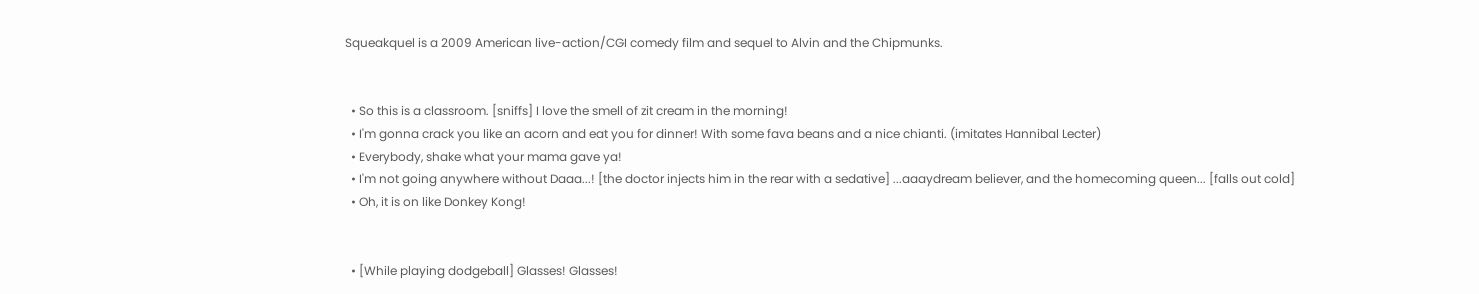Squeakquel is a 2009 American live-action/CGI comedy film and sequel to Alvin and the Chipmunks.


  • So this is a classroom. [sniffs] I love the smell of zit cream in the morning!
  • I'm gonna crack you like an acorn and eat you for dinner! With some fava beans and a nice chianti. (imitates Hannibal Lecter)
  • Everybody, shake what your mama gave ya!
  • I'm not going anywhere without Daaa...! [the doctor injects him in the rear with a sedative] ...aaaydream believer, and the homecoming queen... [falls out cold]
  • Oh, it is on like Donkey Kong!


  • [While playing dodgeball] Glasses! Glasses!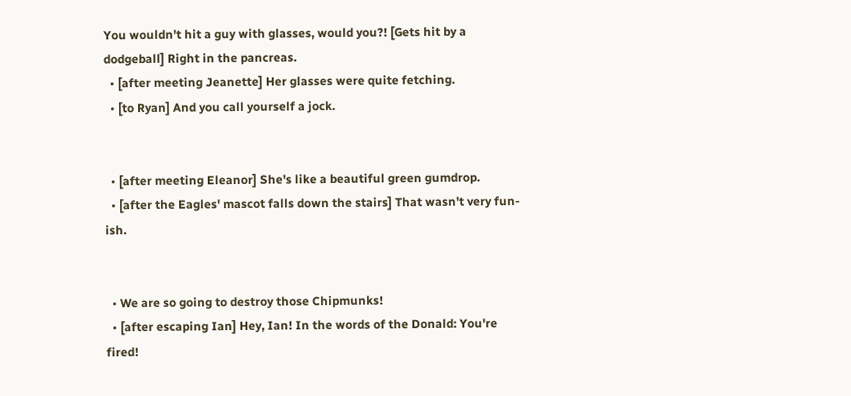You wouldn't hit a guy with glasses, would you?! [Gets hit by a dodgeball] Right in the pancreas.
  • [after meeting Jeanette] Her glasses were quite fetching.
  • [to Ryan] And you call yourself a jock.


  • [after meeting Eleanor] She's like a beautiful green gumdrop.
  • [after the Eagles' mascot falls down the stairs] That wasn't very fun-ish.


  • We are so going to destroy those Chipmunks!
  • [after escaping Ian] Hey, Ian! In the words of the Donald: You're fired!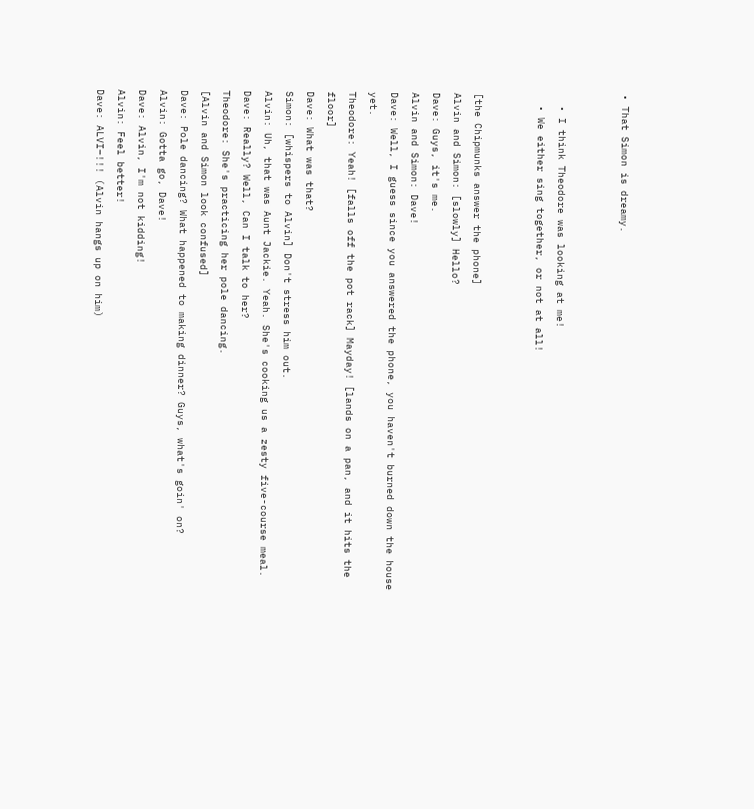• That Simon is dreamy.


  • I think Theodore was looking at me!
  • We either sing together, or not at all!


[the Chipmunks answer the phone]
Alvin and Simon: [slowly] Hello?
Dave: Guys, it's me.
Alvin and Simon: Dave!
Dave: Well, I guess since you answered the phone, you haven't burned down the house yet.
Theodore: Yeah! [falls off the pot rack] Mayday! [lands on a pan, and it hits the floor]
Dave: What was that?
Simon: [whispers to Alvin] Don't stress him out.
Alvin: Uh, that was Aunt Jackie. Yeah. She's cooking us a zesty five-course meal.
Dave: Really? Well, Can I talk to her?
Theodore: She's practicing her pole dancing.
[Alvin and Simon look confused]
Dave: Pole dancing? What happened to making dinner? Guys, what's goin' on?
Alvin: Gotta go, Dave!
Dave: Alvin, I'm not kidding!
Alvin: Feel better!
Dave: ALVI–!!! (Alvin hangs up on him)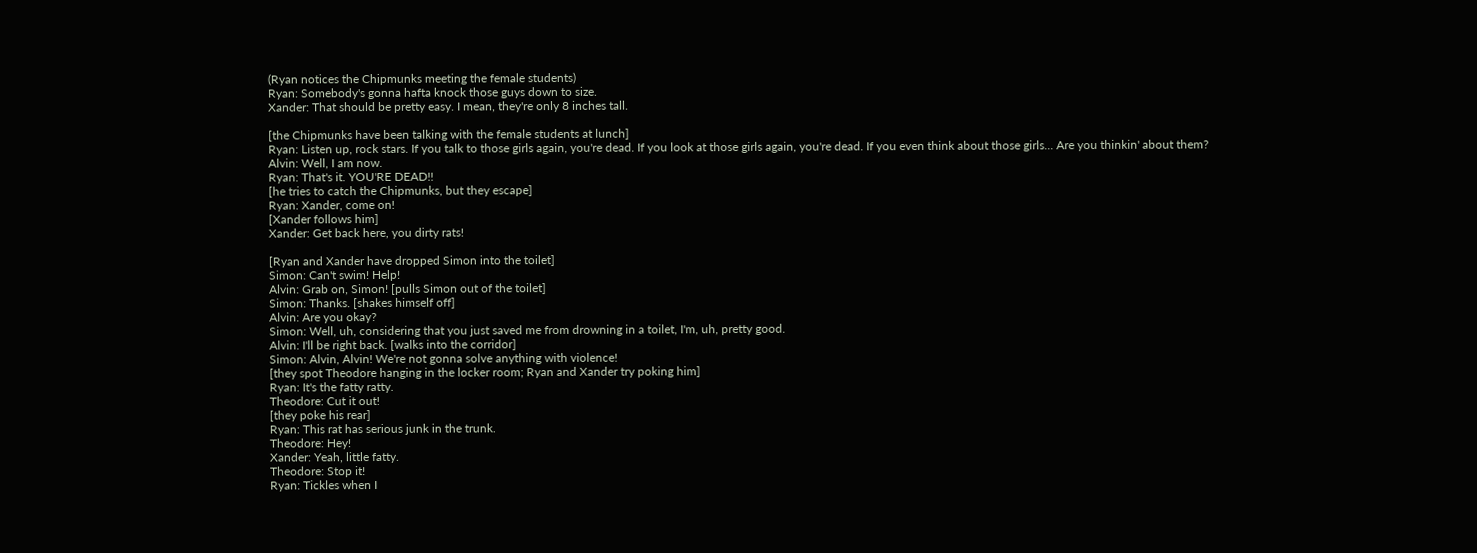(Ryan notices the Chipmunks meeting the female students)
Ryan: Somebody's gonna hafta knock those guys down to size.
Xander: That should be pretty easy. I mean, they're only 8 inches tall.

[the Chipmunks have been talking with the female students at lunch]
Ryan: Listen up, rock stars. If you talk to those girls again, you're dead. If you look at those girls again, you're dead. If you even think about those girls... Are you thinkin' about them?
Alvin: Well, I am now.
Ryan: That's it. YOU'RE DEAD!!
[he tries to catch the Chipmunks, but they escape]
Ryan: Xander, come on!
[Xander follows him]
Xander: Get back here, you dirty rats!

[Ryan and Xander have dropped Simon into the toilet]
Simon: Can't swim! Help!
Alvin: Grab on, Simon! [pulls Simon out of the toilet]
Simon: Thanks. [shakes himself off]
Alvin: Are you okay?
Simon: Well, uh, considering that you just saved me from drowning in a toilet, I'm, uh, pretty good.
Alvin: I'll be right back. [walks into the corridor]
Simon: Alvin, Alvin! We're not gonna solve anything with violence!
[they spot Theodore hanging in the locker room; Ryan and Xander try poking him]
Ryan: It's the fatty ratty.
Theodore: Cut it out!
[they poke his rear]
Ryan: This rat has serious junk in the trunk.
Theodore: Hey!
Xander: Yeah, little fatty.
Theodore: Stop it!
Ryan: Tickles when I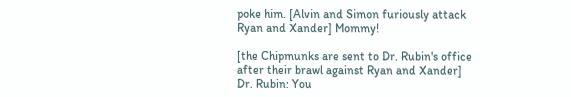poke him. [Alvin and Simon furiously attack Ryan and Xander] Mommy!

[the Chipmunks are sent to Dr. Rubin's office after their brawl against Ryan and Xander]
Dr. Rubin: You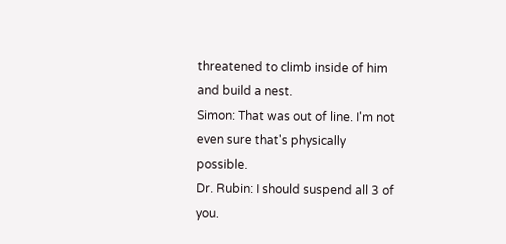threatened to climb inside of him and build a nest.
Simon: That was out of line. I'm not even sure that's physically possible.
Dr. Rubin: I should suspend all 3 of you.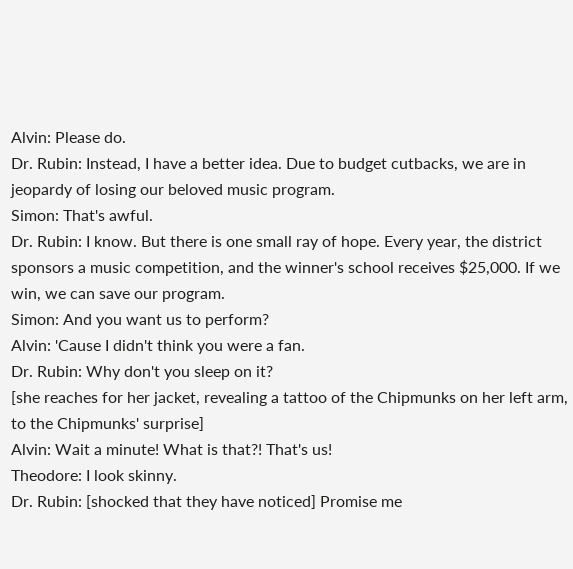Alvin: Please do.
Dr. Rubin: Instead, I have a better idea. Due to budget cutbacks, we are in jeopardy of losing our beloved music program.
Simon: That's awful.
Dr. Rubin: I know. But there is one small ray of hope. Every year, the district sponsors a music competition, and the winner's school receives $25,000. If we win, we can save our program.
Simon: And you want us to perform?
Alvin: 'Cause I didn't think you were a fan.
Dr. Rubin: Why don't you sleep on it?
[she reaches for her jacket, revealing a tattoo of the Chipmunks on her left arm, to the Chipmunks' surprise]
Alvin: Wait a minute! What is that?! That's us!
Theodore: I look skinny.
Dr. Rubin: [shocked that they have noticed] Promise me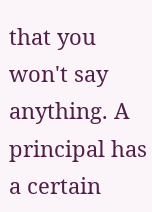that you won't say anything. A principal has a certain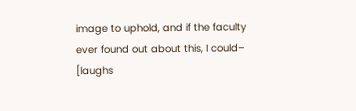image to uphold, and if the faculty ever found out about this, I could– [laughs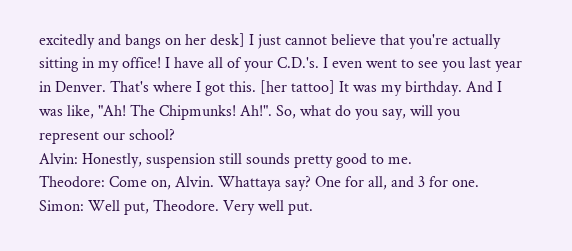excitedly and bangs on her desk] I just cannot believe that you're actually sitting in my office! I have all of your C.D.'s. I even went to see you last year in Denver. That's where I got this. [her tattoo] It was my birthday. And I was like, "Ah! The Chipmunks! Ah!". So, what do you say, will you represent our school?
Alvin: Honestly, suspension still sounds pretty good to me.
Theodore: Come on, Alvin. Whattaya say? One for all, and 3 for one.
Simon: Well put, Theodore. Very well put.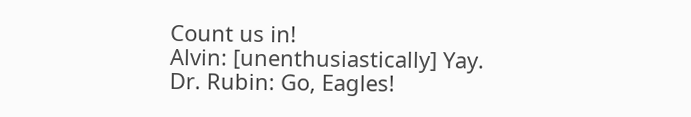Count us in!
Alvin: [unenthusiastically] Yay.
Dr. Rubin: Go, Eagles!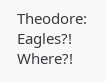Theodore: Eagles?! Where?!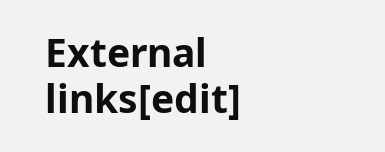External links[edit]